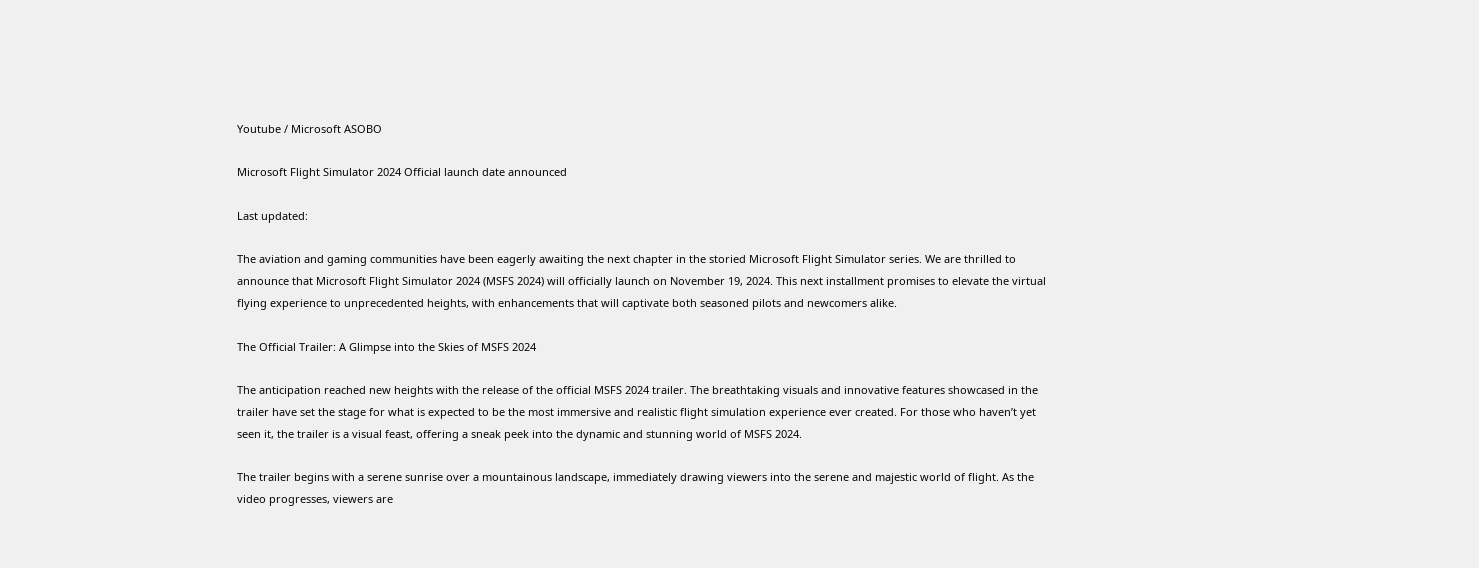Youtube / Microsoft ASOBO

Microsoft Flight Simulator 2024 Official launch date announced

Last updated:

The aviation and gaming communities have been eagerly awaiting the next chapter in the storied Microsoft Flight Simulator series. We are thrilled to announce that Microsoft Flight Simulator 2024 (MSFS 2024) will officially launch on November 19, 2024. This next installment promises to elevate the virtual flying experience to unprecedented heights, with enhancements that will captivate both seasoned pilots and newcomers alike.

The Official Trailer: A Glimpse into the Skies of MSFS 2024

The anticipation reached new heights with the release of the official MSFS 2024 trailer. The breathtaking visuals and innovative features showcased in the trailer have set the stage for what is expected to be the most immersive and realistic flight simulation experience ever created. For those who haven’t yet seen it, the trailer is a visual feast, offering a sneak peek into the dynamic and stunning world of MSFS 2024.

The trailer begins with a serene sunrise over a mountainous landscape, immediately drawing viewers into the serene and majestic world of flight. As the video progresses, viewers are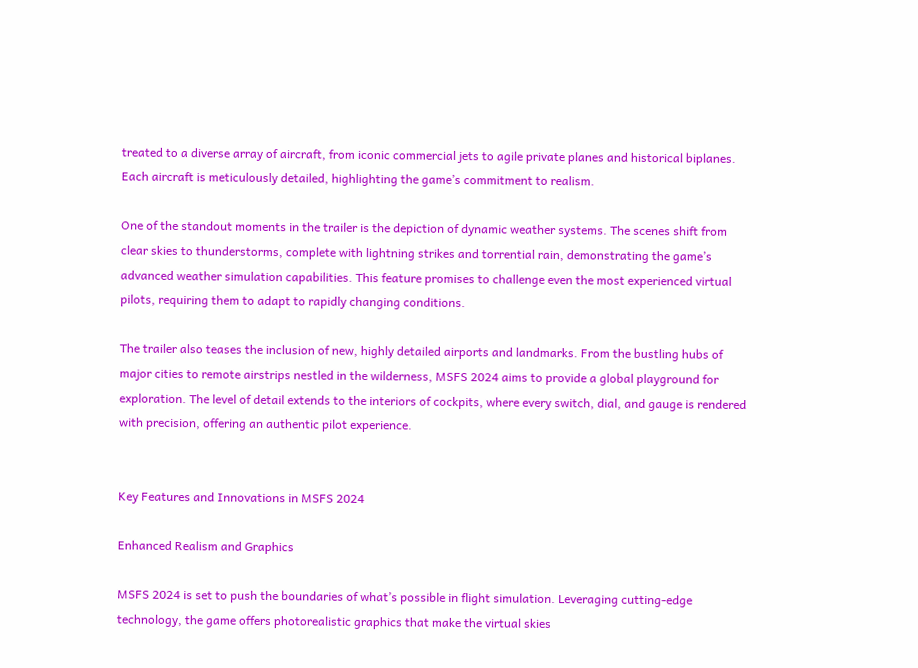treated to a diverse array of aircraft, from iconic commercial jets to agile private planes and historical biplanes. Each aircraft is meticulously detailed, highlighting the game’s commitment to realism.

One of the standout moments in the trailer is the depiction of dynamic weather systems. The scenes shift from clear skies to thunderstorms, complete with lightning strikes and torrential rain, demonstrating the game’s advanced weather simulation capabilities. This feature promises to challenge even the most experienced virtual pilots, requiring them to adapt to rapidly changing conditions.

The trailer also teases the inclusion of new, highly detailed airports and landmarks. From the bustling hubs of major cities to remote airstrips nestled in the wilderness, MSFS 2024 aims to provide a global playground for exploration. The level of detail extends to the interiors of cockpits, where every switch, dial, and gauge is rendered with precision, offering an authentic pilot experience.


Key Features and Innovations in MSFS 2024

Enhanced Realism and Graphics

MSFS 2024 is set to push the boundaries of what’s possible in flight simulation. Leveraging cutting-edge technology, the game offers photorealistic graphics that make the virtual skies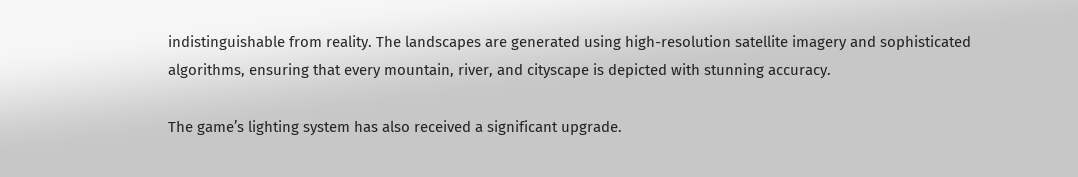indistinguishable from reality. The landscapes are generated using high-resolution satellite imagery and sophisticated algorithms, ensuring that every mountain, river, and cityscape is depicted with stunning accuracy.

The game’s lighting system has also received a significant upgrade.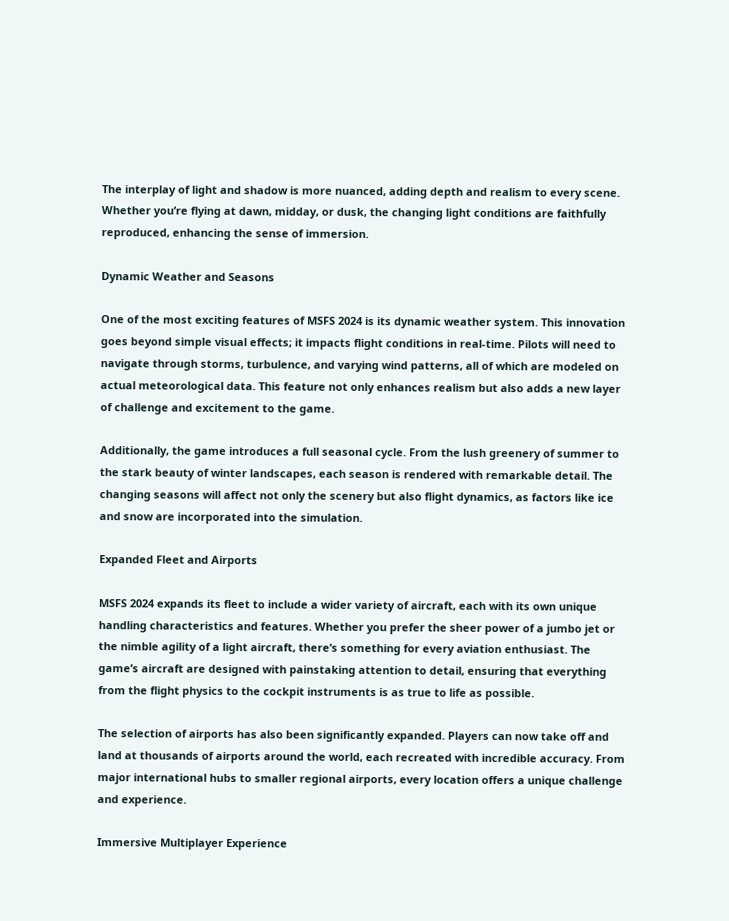The interplay of light and shadow is more nuanced, adding depth and realism to every scene. Whether you’re flying at dawn, midday, or dusk, the changing light conditions are faithfully reproduced, enhancing the sense of immersion.

Dynamic Weather and Seasons

One of the most exciting features of MSFS 2024 is its dynamic weather system. This innovation goes beyond simple visual effects; it impacts flight conditions in real-time. Pilots will need to navigate through storms, turbulence, and varying wind patterns, all of which are modeled on actual meteorological data. This feature not only enhances realism but also adds a new layer of challenge and excitement to the game.

Additionally, the game introduces a full seasonal cycle. From the lush greenery of summer to the stark beauty of winter landscapes, each season is rendered with remarkable detail. The changing seasons will affect not only the scenery but also flight dynamics, as factors like ice and snow are incorporated into the simulation.

Expanded Fleet and Airports

MSFS 2024 expands its fleet to include a wider variety of aircraft, each with its own unique handling characteristics and features. Whether you prefer the sheer power of a jumbo jet or the nimble agility of a light aircraft, there’s something for every aviation enthusiast. The game’s aircraft are designed with painstaking attention to detail, ensuring that everything from the flight physics to the cockpit instruments is as true to life as possible.

The selection of airports has also been significantly expanded. Players can now take off and land at thousands of airports around the world, each recreated with incredible accuracy. From major international hubs to smaller regional airports, every location offers a unique challenge and experience.

Immersive Multiplayer Experience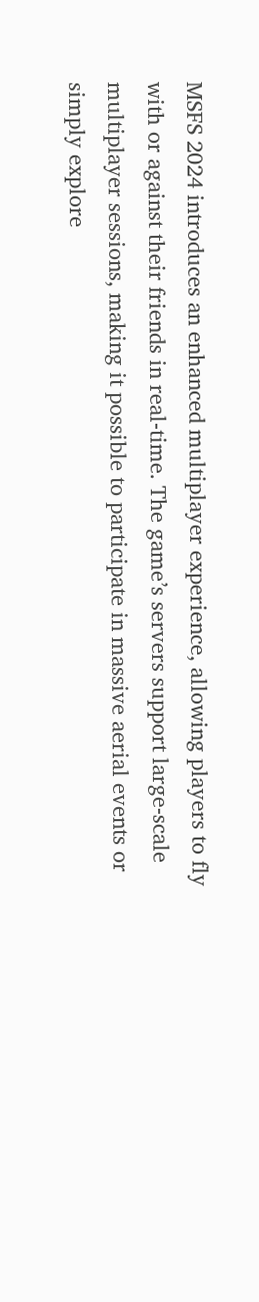MSFS 2024 introduces an enhanced multiplayer experience, allowing players to fly with or against their friends in real-time. The game’s servers support large-scale multiplayer sessions, making it possible to participate in massive aerial events or simply explore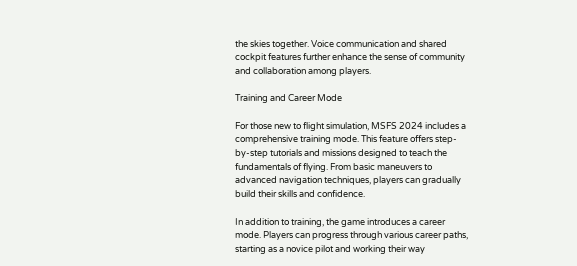the skies together. Voice communication and shared cockpit features further enhance the sense of community and collaboration among players.

Training and Career Mode

For those new to flight simulation, MSFS 2024 includes a comprehensive training mode. This feature offers step-by-step tutorials and missions designed to teach the fundamentals of flying. From basic maneuvers to advanced navigation techniques, players can gradually build their skills and confidence.

In addition to training, the game introduces a career mode. Players can progress through various career paths, starting as a novice pilot and working their way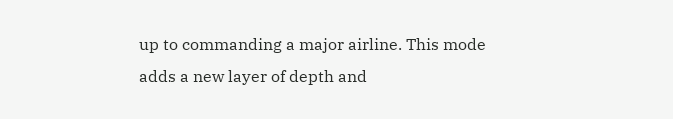up to commanding a major airline. This mode adds a new layer of depth and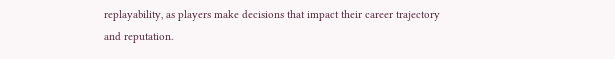replayability, as players make decisions that impact their career trajectory and reputation.